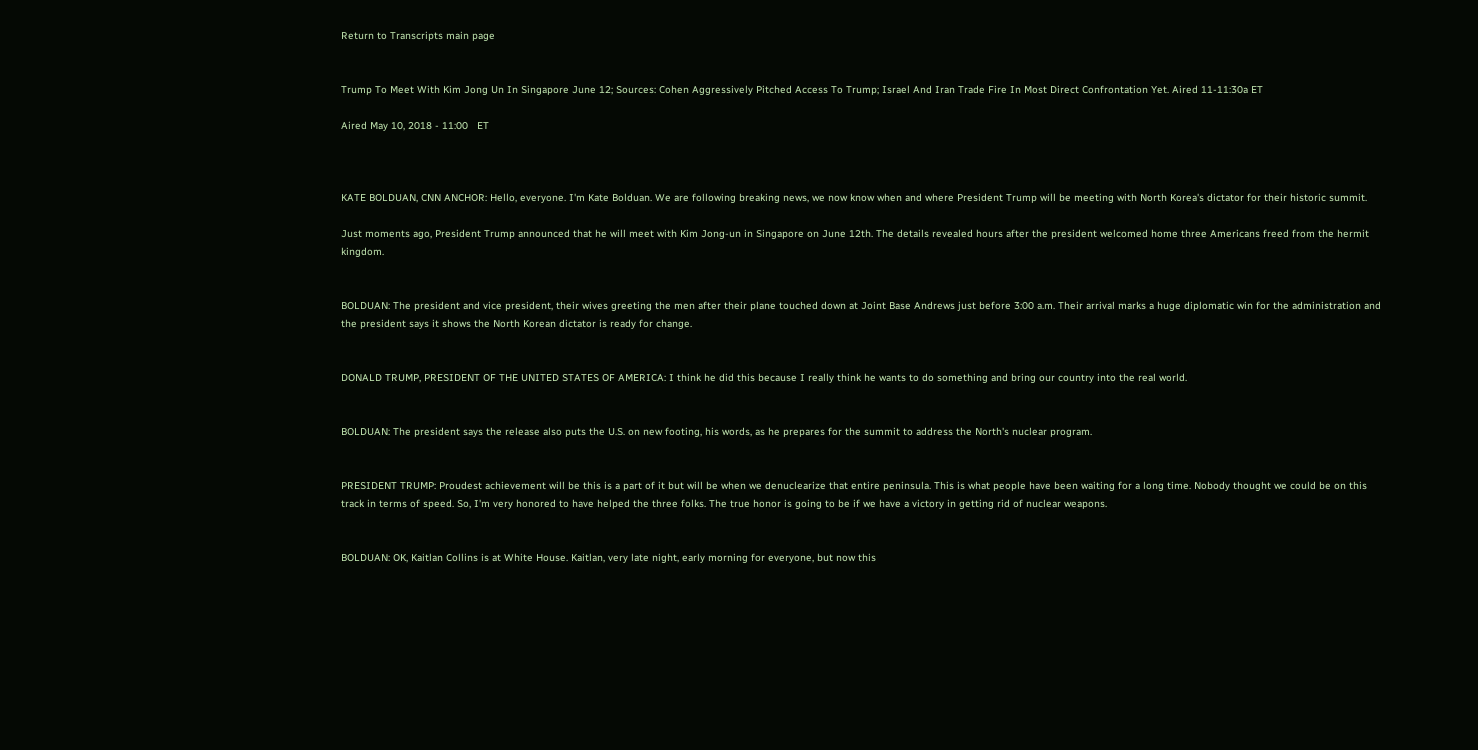Return to Transcripts main page


Trump To Meet With Kim Jong Un In Singapore June 12; Sources: Cohen Aggressively Pitched Access To Trump; Israel And Iran Trade Fire In Most Direct Confrontation Yet. Aired 11-11:30a ET

Aired May 10, 2018 - 11:00   ET



KATE BOLDUAN, CNN ANCHOR: Hello, everyone. I'm Kate Bolduan. We are following breaking news, we now know when and where President Trump will be meeting with North Korea's dictator for their historic summit.

Just moments ago, President Trump announced that he will meet with Kim Jong-un in Singapore on June 12th. The details revealed hours after the president welcomed home three Americans freed from the hermit kingdom.


BOLDUAN: The president and vice president, their wives greeting the men after their plane touched down at Joint Base Andrews just before 3:00 a.m. Their arrival marks a huge diplomatic win for the administration and the president says it shows the North Korean dictator is ready for change.


DONALD TRUMP, PRESIDENT OF THE UNITED STATES OF AMERICA: I think he did this because I really think he wants to do something and bring our country into the real world.


BOLDUAN: The president says the release also puts the U.S. on new footing, his words, as he prepares for the summit to address the North's nuclear program.


PRESIDENT TRUMP: Proudest achievement will be this is a part of it but will be when we denuclearize that entire peninsula. This is what people have been waiting for a long time. Nobody thought we could be on this track in terms of speed. So, I'm very honored to have helped the three folks. The true honor is going to be if we have a victory in getting rid of nuclear weapons.


BOLDUAN: OK, Kaitlan Collins is at White House. Kaitlan, very late night, early morning for everyone, but now this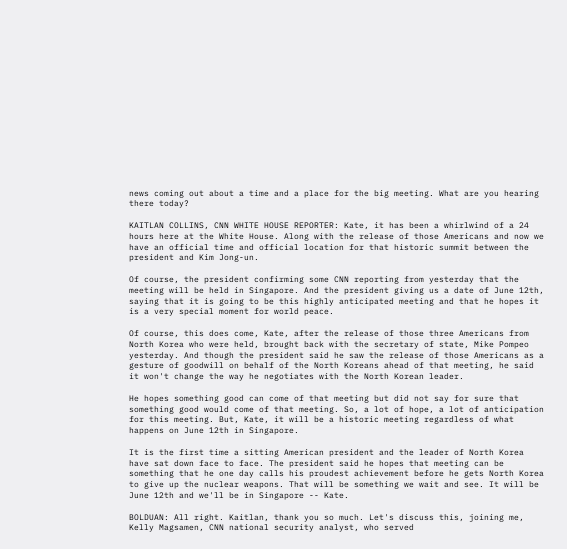news coming out about a time and a place for the big meeting. What are you hearing there today?

KAITLAN COLLINS, CNN WHITE HOUSE REPORTER: Kate, it has been a whirlwind of a 24 hours here at the White House. Along with the release of those Americans and now we have an official time and official location for that historic summit between the president and Kim Jong-un.

Of course, the president confirming some CNN reporting from yesterday that the meeting will be held in Singapore. And the president giving us a date of June 12th, saying that it is going to be this highly anticipated meeting and that he hopes it is a very special moment for world peace.

Of course, this does come, Kate, after the release of those three Americans from North Korea who were held, brought back with the secretary of state, Mike Pompeo yesterday. And though the president said he saw the release of those Americans as a gesture of goodwill on behalf of the North Koreans ahead of that meeting, he said it won't change the way he negotiates with the North Korean leader.

He hopes something good can come of that meeting but did not say for sure that something good would come of that meeting. So, a lot of hope, a lot of anticipation for this meeting. But, Kate, it will be a historic meeting regardless of what happens on June 12th in Singapore.

It is the first time a sitting American president and the leader of North Korea have sat down face to face. The president said he hopes that meeting can be something that he one day calls his proudest achievement before he gets North Korea to give up the nuclear weapons. That will be something we wait and see. It will be June 12th and we'll be in Singapore -- Kate.

BOLDUAN: All right. Kaitlan, thank you so much. Let's discuss this, joining me, Kelly Magsamen, CNN national security analyst, who served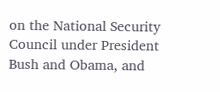on the National Security Council under President Bush and Obama, and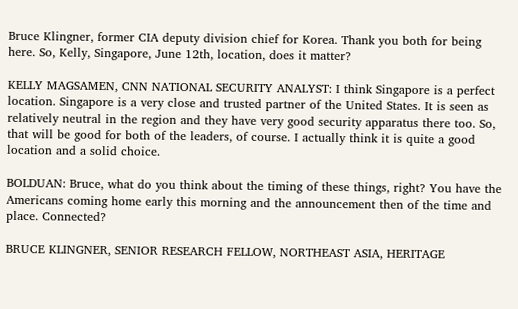Bruce Klingner, former CIA deputy division chief for Korea. Thank you both for being here. So, Kelly, Singapore, June 12th, location, does it matter?

KELLY MAGSAMEN, CNN NATIONAL SECURITY ANALYST: I think Singapore is a perfect location. Singapore is a very close and trusted partner of the United States. It is seen as relatively neutral in the region and they have very good security apparatus there too. So, that will be good for both of the leaders, of course. I actually think it is quite a good location and a solid choice.

BOLDUAN: Bruce, what do you think about the timing of these things, right? You have the Americans coming home early this morning and the announcement then of the time and place. Connected?

BRUCE KLINGNER, SENIOR RESEARCH FELLOW, NORTHEAST ASIA, HERITAGE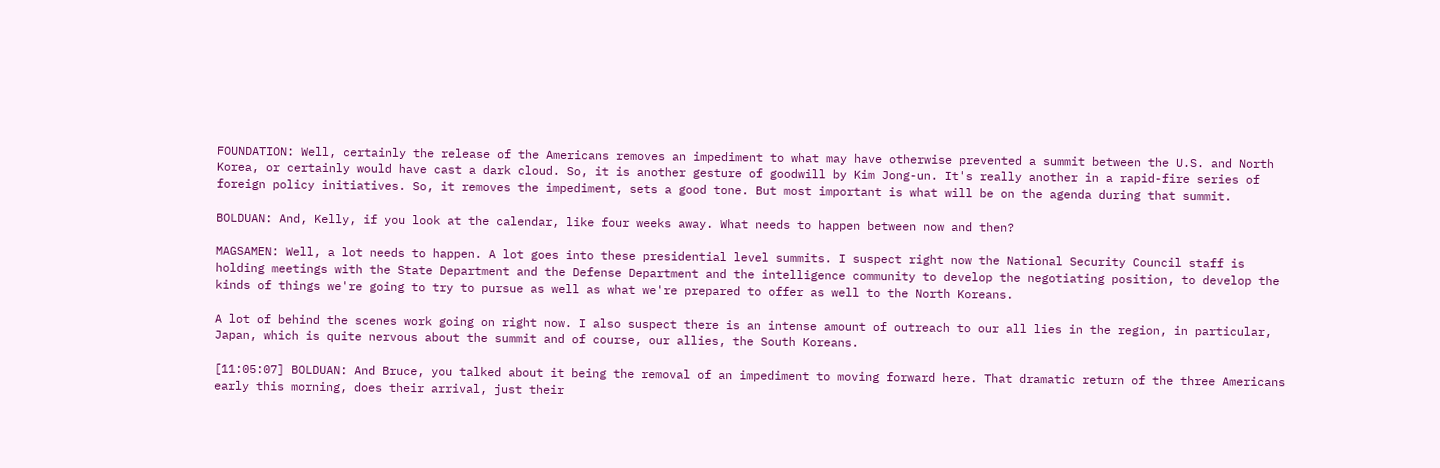FOUNDATION: Well, certainly the release of the Americans removes an impediment to what may have otherwise prevented a summit between the U.S. and North Korea, or certainly would have cast a dark cloud. So, it is another gesture of goodwill by Kim Jong-un. It's really another in a rapid-fire series of foreign policy initiatives. So, it removes the impediment, sets a good tone. But most important is what will be on the agenda during that summit.

BOLDUAN: And, Kelly, if you look at the calendar, like four weeks away. What needs to happen between now and then?

MAGSAMEN: Well, a lot needs to happen. A lot goes into these presidential level summits. I suspect right now the National Security Council staff is holding meetings with the State Department and the Defense Department and the intelligence community to develop the negotiating position, to develop the kinds of things we're going to try to pursue as well as what we're prepared to offer as well to the North Koreans.

A lot of behind the scenes work going on right now. I also suspect there is an intense amount of outreach to our all lies in the region, in particular, Japan, which is quite nervous about the summit and of course, our allies, the South Koreans.

[11:05:07] BOLDUAN: And Bruce, you talked about it being the removal of an impediment to moving forward here. That dramatic return of the three Americans early this morning, does their arrival, just their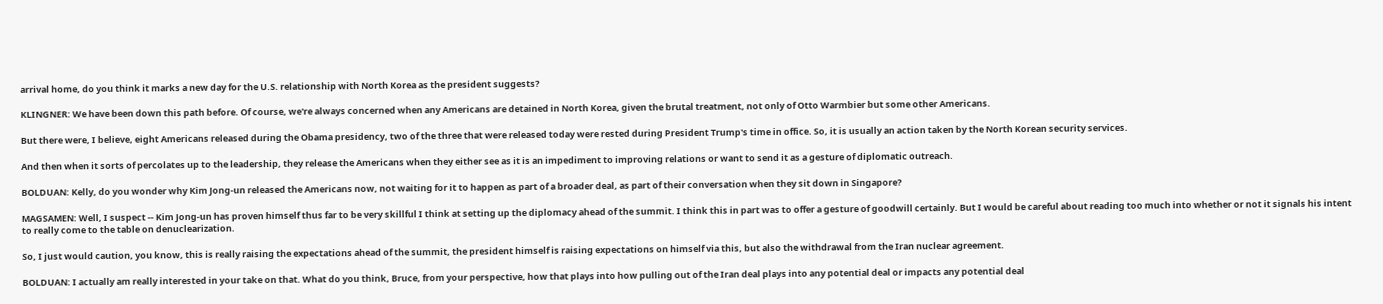arrival home, do you think it marks a new day for the U.S. relationship with North Korea as the president suggests?

KLINGNER: We have been down this path before. Of course, we're always concerned when any Americans are detained in North Korea, given the brutal treatment, not only of Otto Warmbier but some other Americans.

But there were, I believe, eight Americans released during the Obama presidency, two of the three that were released today were rested during President Trump's time in office. So, it is usually an action taken by the North Korean security services.

And then when it sorts of percolates up to the leadership, they release the Americans when they either see as it is an impediment to improving relations or want to send it as a gesture of diplomatic outreach.

BOLDUAN: Kelly, do you wonder why Kim Jong-un released the Americans now, not waiting for it to happen as part of a broader deal, as part of their conversation when they sit down in Singapore?

MAGSAMEN: Well, I suspect -- Kim Jong-un has proven himself thus far to be very skillful I think at setting up the diplomacy ahead of the summit. I think this in part was to offer a gesture of goodwill certainly. But I would be careful about reading too much into whether or not it signals his intent to really come to the table on denuclearization.

So, I just would caution, you know, this is really raising the expectations ahead of the summit, the president himself is raising expectations on himself via this, but also the withdrawal from the Iran nuclear agreement.

BOLDUAN: I actually am really interested in your take on that. What do you think, Bruce, from your perspective, how that plays into how pulling out of the Iran deal plays into any potential deal or impacts any potential deal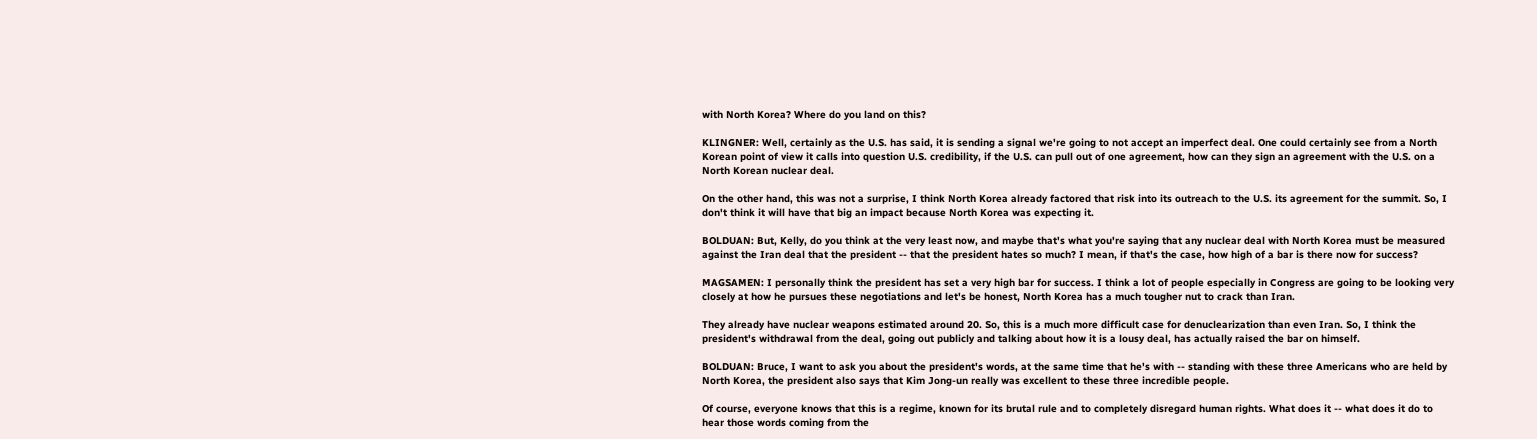with North Korea? Where do you land on this?

KLINGNER: Well, certainly as the U.S. has said, it is sending a signal we're going to not accept an imperfect deal. One could certainly see from a North Korean point of view it calls into question U.S. credibility, if the U.S. can pull out of one agreement, how can they sign an agreement with the U.S. on a North Korean nuclear deal.

On the other hand, this was not a surprise, I think North Korea already factored that risk into its outreach to the U.S. its agreement for the summit. So, I don't think it will have that big an impact because North Korea was expecting it.

BOLDUAN: But, Kelly, do you think at the very least now, and maybe that's what you're saying that any nuclear deal with North Korea must be measured against the Iran deal that the president -- that the president hates so much? I mean, if that's the case, how high of a bar is there now for success?

MAGSAMEN: I personally think the president has set a very high bar for success. I think a lot of people especially in Congress are going to be looking very closely at how he pursues these negotiations and let's be honest, North Korea has a much tougher nut to crack than Iran.

They already have nuclear weapons estimated around 20. So, this is a much more difficult case for denuclearization than even Iran. So, I think the president's withdrawal from the deal, going out publicly and talking about how it is a lousy deal, has actually raised the bar on himself.

BOLDUAN: Bruce, I want to ask you about the president's words, at the same time that he's with -- standing with these three Americans who are held by North Korea, the president also says that Kim Jong-un really was excellent to these three incredible people.

Of course, everyone knows that this is a regime, known for its brutal rule and to completely disregard human rights. What does it -- what does it do to hear those words coming from the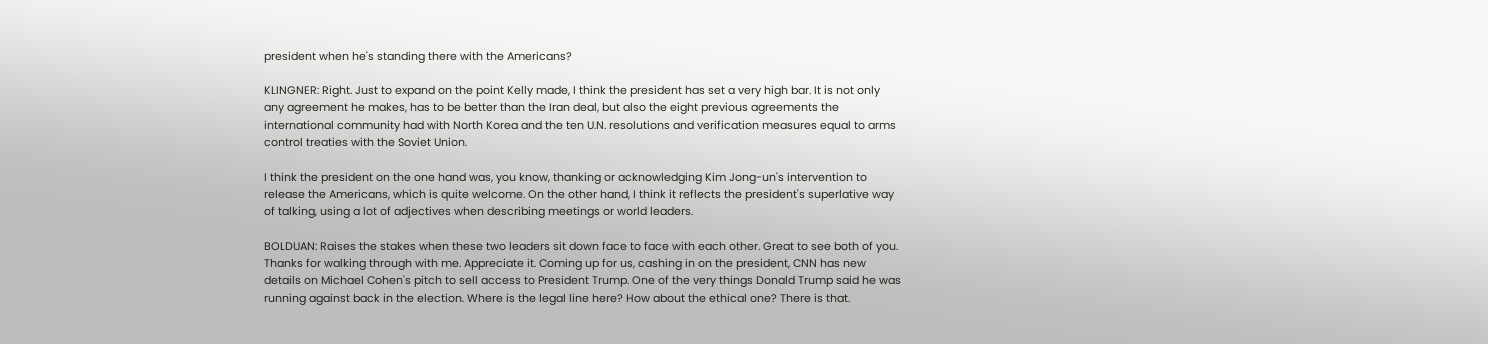president when he's standing there with the Americans?

KLINGNER: Right. Just to expand on the point Kelly made, I think the president has set a very high bar. It is not only any agreement he makes, has to be better than the Iran deal, but also the eight previous agreements the international community had with North Korea and the ten U.N. resolutions and verification measures equal to arms control treaties with the Soviet Union.

I think the president on the one hand was, you know, thanking or acknowledging Kim Jong-un's intervention to release the Americans, which is quite welcome. On the other hand, I think it reflects the president's superlative way of talking, using a lot of adjectives when describing meetings or world leaders.

BOLDUAN: Raises the stakes when these two leaders sit down face to face with each other. Great to see both of you. Thanks for walking through with me. Appreciate it. Coming up for us, cashing in on the president, CNN has new details on Michael Cohen's pitch to sell access to President Trump. One of the very things Donald Trump said he was running against back in the election. Where is the legal line here? How about the ethical one? There is that.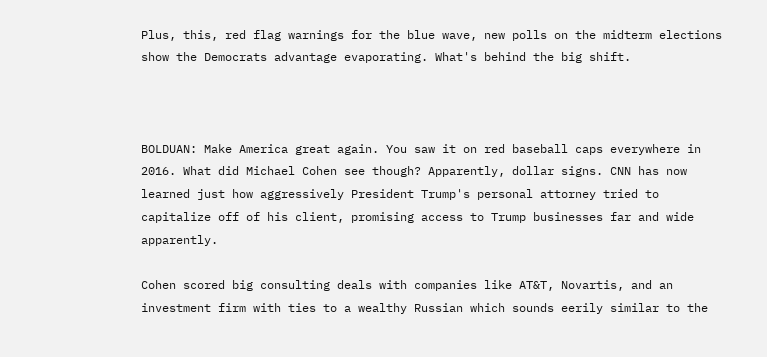Plus, this, red flag warnings for the blue wave, new polls on the midterm elections show the Democrats advantage evaporating. What's behind the big shift.



BOLDUAN: Make America great again. You saw it on red baseball caps everywhere in 2016. What did Michael Cohen see though? Apparently, dollar signs. CNN has now learned just how aggressively President Trump's personal attorney tried to capitalize off of his client, promising access to Trump businesses far and wide apparently.

Cohen scored big consulting deals with companies like AT&T, Novartis, and an investment firm with ties to a wealthy Russian which sounds eerily similar to the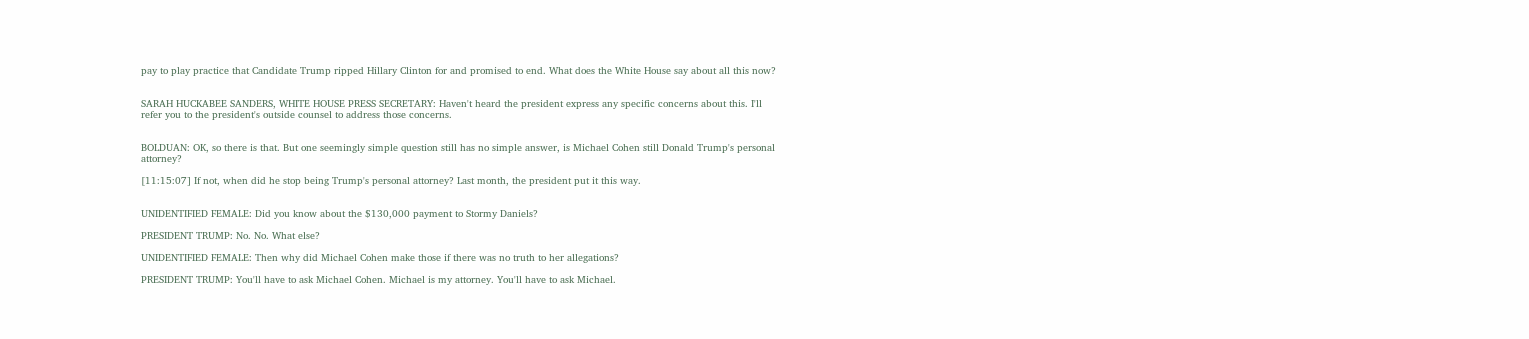pay to play practice that Candidate Trump ripped Hillary Clinton for and promised to end. What does the White House say about all this now?


SARAH HUCKABEE SANDERS, WHITE HOUSE PRESS SECRETARY: Haven't heard the president express any specific concerns about this. I'll refer you to the president's outside counsel to address those concerns.


BOLDUAN: OK, so there is that. But one seemingly simple question still has no simple answer, is Michael Cohen still Donald Trump's personal attorney?

[11:15:07] If not, when did he stop being Trump's personal attorney? Last month, the president put it this way.


UNIDENTIFIED FEMALE: Did you know about the $130,000 payment to Stormy Daniels?

PRESIDENT TRUMP: No. No. What else?

UNIDENTIFIED FEMALE: Then why did Michael Cohen make those if there was no truth to her allegations?

PRESIDENT TRUMP: You'll have to ask Michael Cohen. Michael is my attorney. You'll have to ask Michael.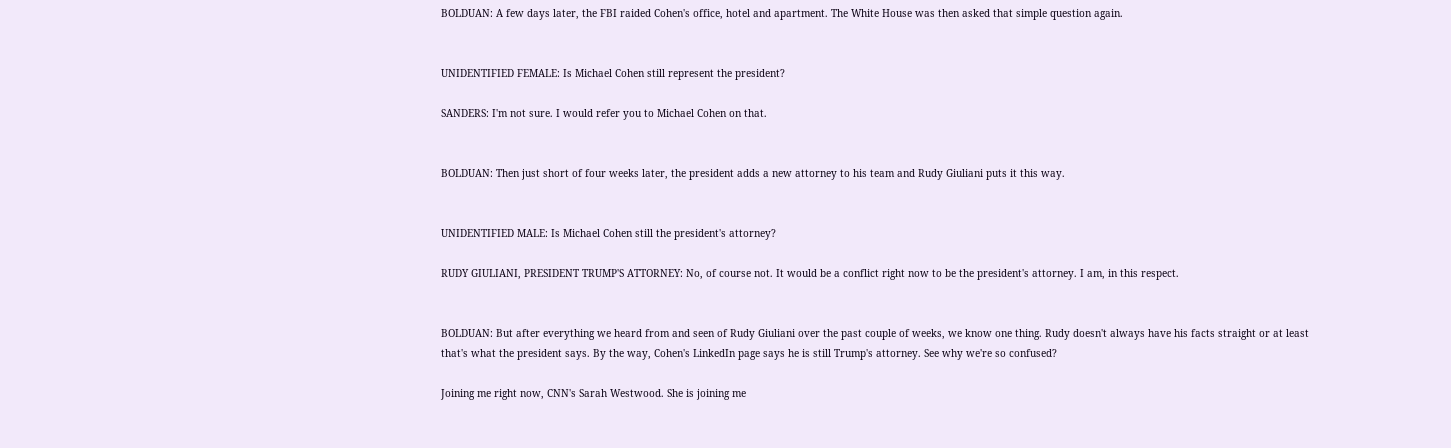BOLDUAN: A few days later, the FBI raided Cohen's office, hotel and apartment. The White House was then asked that simple question again.


UNIDENTIFIED FEMALE: Is Michael Cohen still represent the president?

SANDERS: I'm not sure. I would refer you to Michael Cohen on that.


BOLDUAN: Then just short of four weeks later, the president adds a new attorney to his team and Rudy Giuliani puts it this way.


UNIDENTIFIED MALE: Is Michael Cohen still the president's attorney?

RUDY GIULIANI, PRESIDENT TRUMP'S ATTORNEY: No, of course not. It would be a conflict right now to be the president's attorney. I am, in this respect.


BOLDUAN: But after everything we heard from and seen of Rudy Giuliani over the past couple of weeks, we know one thing. Rudy doesn't always have his facts straight or at least that's what the president says. By the way, Cohen's LinkedIn page says he is still Trump's attorney. See why we're so confused?

Joining me right now, CNN's Sarah Westwood. She is joining me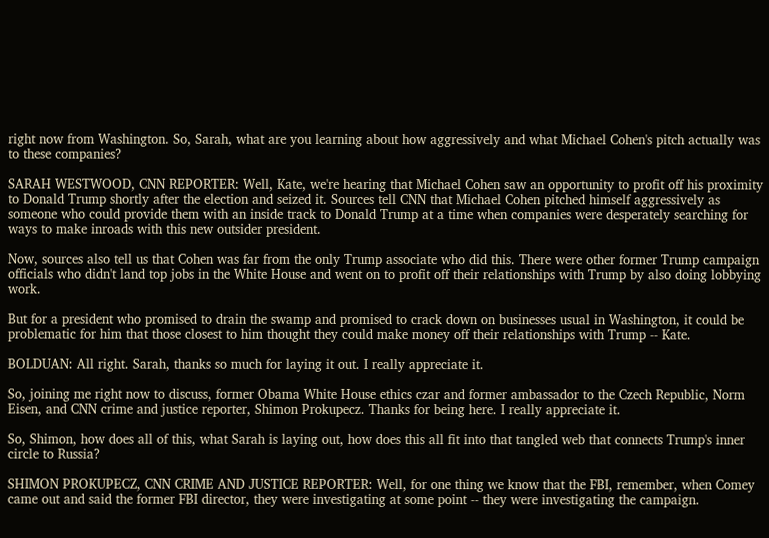right now from Washington. So, Sarah, what are you learning about how aggressively and what Michael Cohen's pitch actually was to these companies?

SARAH WESTWOOD, CNN REPORTER: Well, Kate, we're hearing that Michael Cohen saw an opportunity to profit off his proximity to Donald Trump shortly after the election and seized it. Sources tell CNN that Michael Cohen pitched himself aggressively as someone who could provide them with an inside track to Donald Trump at a time when companies were desperately searching for ways to make inroads with this new outsider president.

Now, sources also tell us that Cohen was far from the only Trump associate who did this. There were other former Trump campaign officials who didn't land top jobs in the White House and went on to profit off their relationships with Trump by also doing lobbying work.

But for a president who promised to drain the swamp and promised to crack down on businesses usual in Washington, it could be problematic for him that those closest to him thought they could make money off their relationships with Trump -- Kate.

BOLDUAN: All right. Sarah, thanks so much for laying it out. I really appreciate it.

So, joining me right now to discuss, former Obama White House ethics czar and former ambassador to the Czech Republic, Norm Eisen, and CNN crime and justice reporter, Shimon Prokupecz. Thanks for being here. I really appreciate it.

So, Shimon, how does all of this, what Sarah is laying out, how does this all fit into that tangled web that connects Trump's inner circle to Russia?

SHIMON PROKUPECZ, CNN CRIME AND JUSTICE REPORTER: Well, for one thing we know that the FBI, remember, when Comey came out and said the former FBI director, they were investigating at some point -- they were investigating the campaign.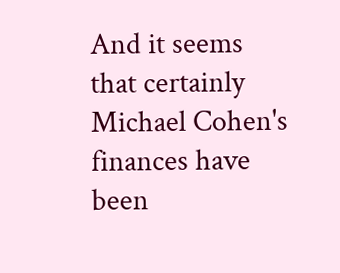And it seems that certainly Michael Cohen's finances have been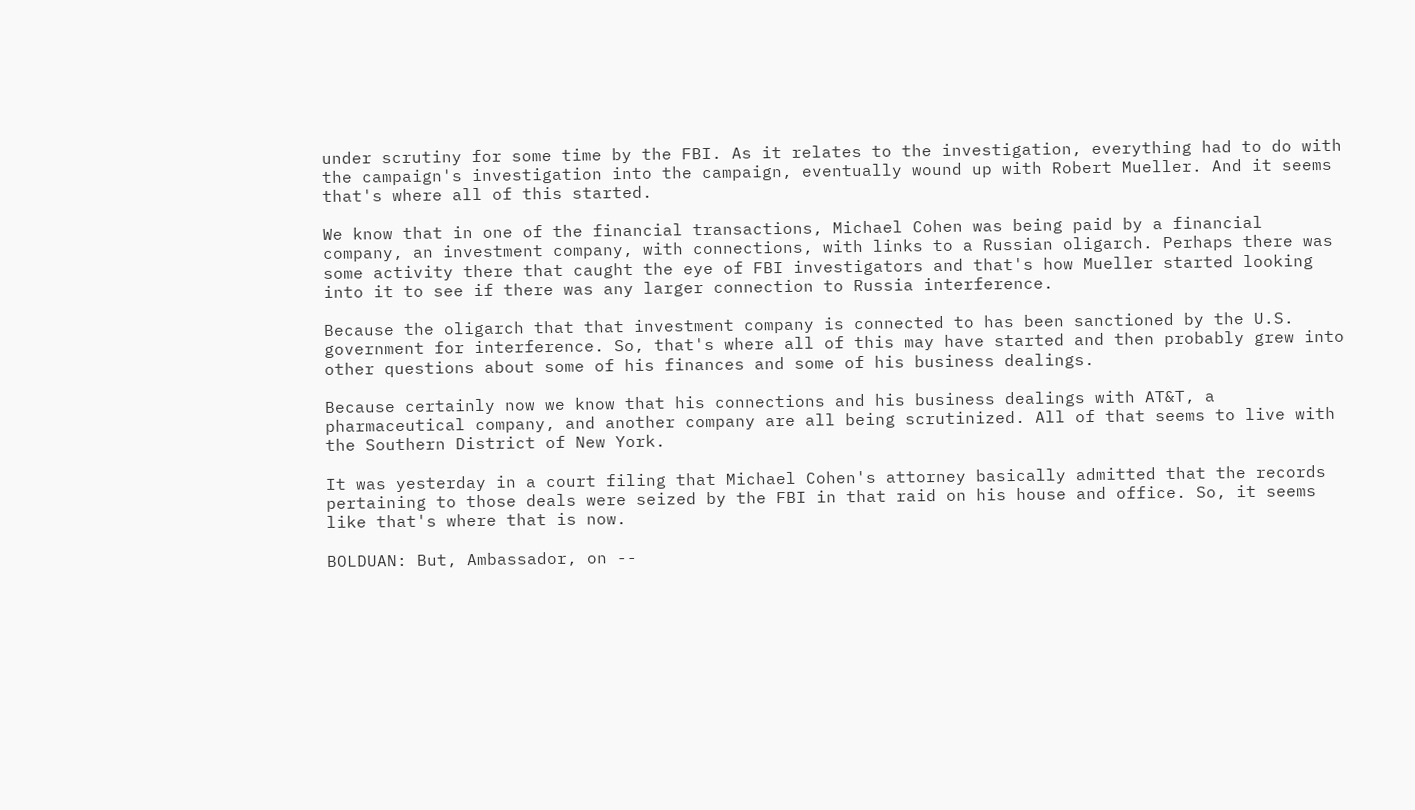under scrutiny for some time by the FBI. As it relates to the investigation, everything had to do with the campaign's investigation into the campaign, eventually wound up with Robert Mueller. And it seems that's where all of this started.

We know that in one of the financial transactions, Michael Cohen was being paid by a financial company, an investment company, with connections, with links to a Russian oligarch. Perhaps there was some activity there that caught the eye of FBI investigators and that's how Mueller started looking into it to see if there was any larger connection to Russia interference.

Because the oligarch that that investment company is connected to has been sanctioned by the U.S. government for interference. So, that's where all of this may have started and then probably grew into other questions about some of his finances and some of his business dealings.

Because certainly now we know that his connections and his business dealings with AT&T, a pharmaceutical company, and another company are all being scrutinized. All of that seems to live with the Southern District of New York.

It was yesterday in a court filing that Michael Cohen's attorney basically admitted that the records pertaining to those deals were seized by the FBI in that raid on his house and office. So, it seems like that's where that is now.

BOLDUAN: But, Ambassador, on --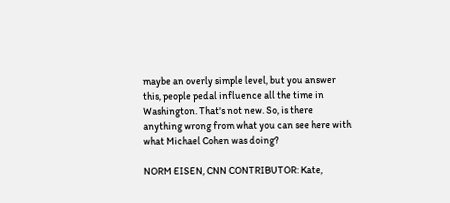maybe an overly simple level, but you answer this, people pedal influence all the time in Washington. That's not new. So, is there anything wrong from what you can see here with what Michael Cohen was doing?

NORM EISEN, CNN CONTRIBUTOR: Kate,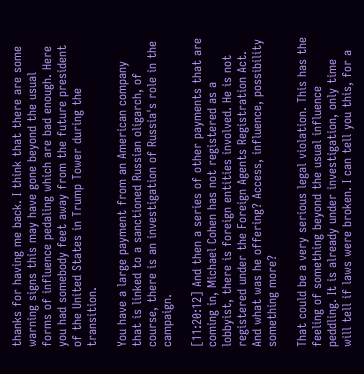thanks for having me back. I think that there are some warning signs this may have gone beyond the usual forms of influence pedaling which are bad enough. Here you had somebody feet away from the future president of the United States in Trump Tower during the transition.

You have a large payment from an American company that is linked to a sanctioned Russian oligarch, of course, there is an investigation of Russia's role in the campaign.

[11:20:12] And then a series of other payments that are coming in, Michael Cohen has not registered as a lobbyist, there is foreign entities involved. He is not registered under the Foreign Agents Registration Act. And what was he offering? Access, influence, possibility something more?

That could be a very serious legal violation. This has the feeling of something beyond the usual influence peddling. It is already under investigation, only time will tell if laws were broken. I can tell you this, for a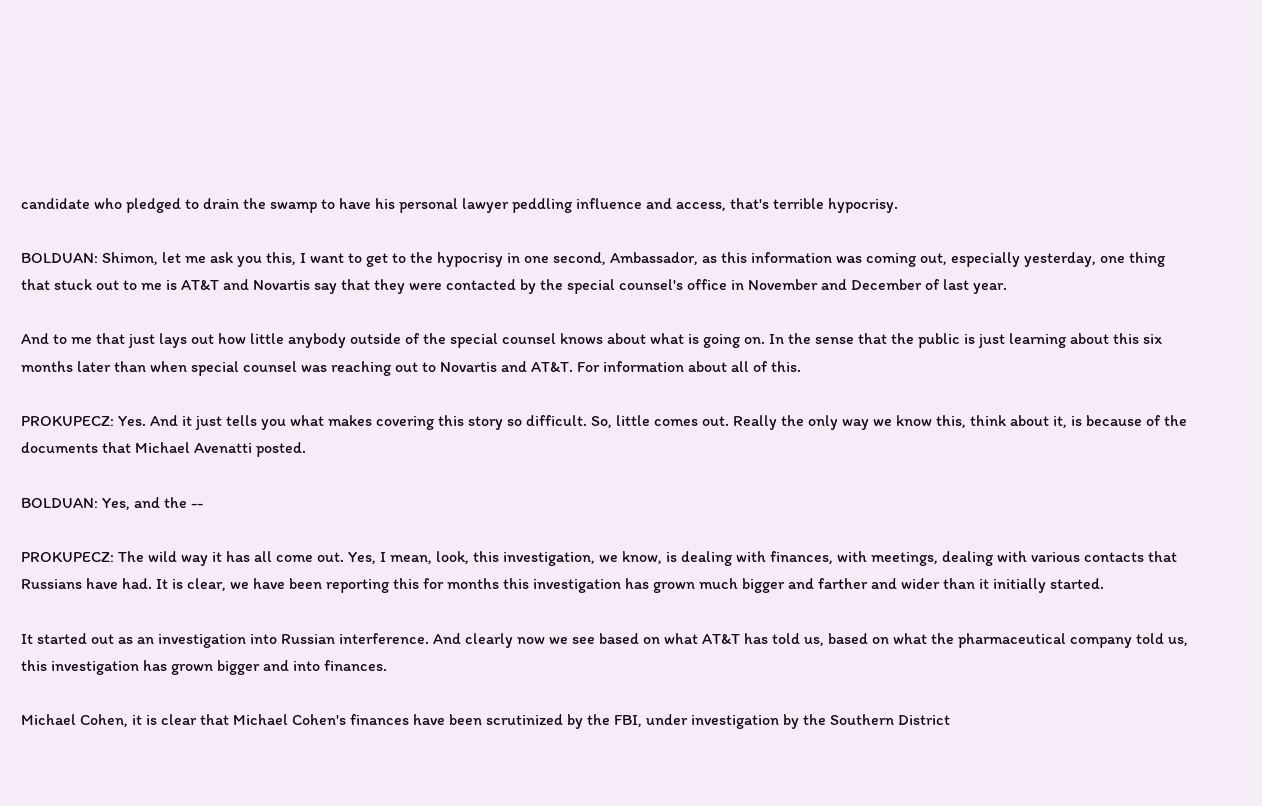candidate who pledged to drain the swamp to have his personal lawyer peddling influence and access, that's terrible hypocrisy.

BOLDUAN: Shimon, let me ask you this, I want to get to the hypocrisy in one second, Ambassador, as this information was coming out, especially yesterday, one thing that stuck out to me is AT&T and Novartis say that they were contacted by the special counsel's office in November and December of last year.

And to me that just lays out how little anybody outside of the special counsel knows about what is going on. In the sense that the public is just learning about this six months later than when special counsel was reaching out to Novartis and AT&T. For information about all of this.

PROKUPECZ: Yes. And it just tells you what makes covering this story so difficult. So, little comes out. Really the only way we know this, think about it, is because of the documents that Michael Avenatti posted.

BOLDUAN: Yes, and the --

PROKUPECZ: The wild way it has all come out. Yes, I mean, look, this investigation, we know, is dealing with finances, with meetings, dealing with various contacts that Russians have had. It is clear, we have been reporting this for months this investigation has grown much bigger and farther and wider than it initially started.

It started out as an investigation into Russian interference. And clearly now we see based on what AT&T has told us, based on what the pharmaceutical company told us, this investigation has grown bigger and into finances.

Michael Cohen, it is clear that Michael Cohen's finances have been scrutinized by the FBI, under investigation by the Southern District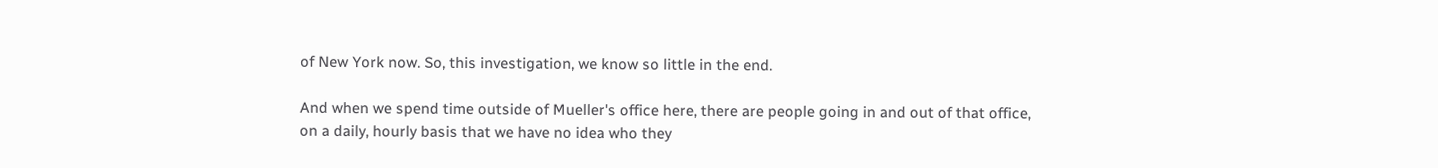of New York now. So, this investigation, we know so little in the end.

And when we spend time outside of Mueller's office here, there are people going in and out of that office, on a daily, hourly basis that we have no idea who they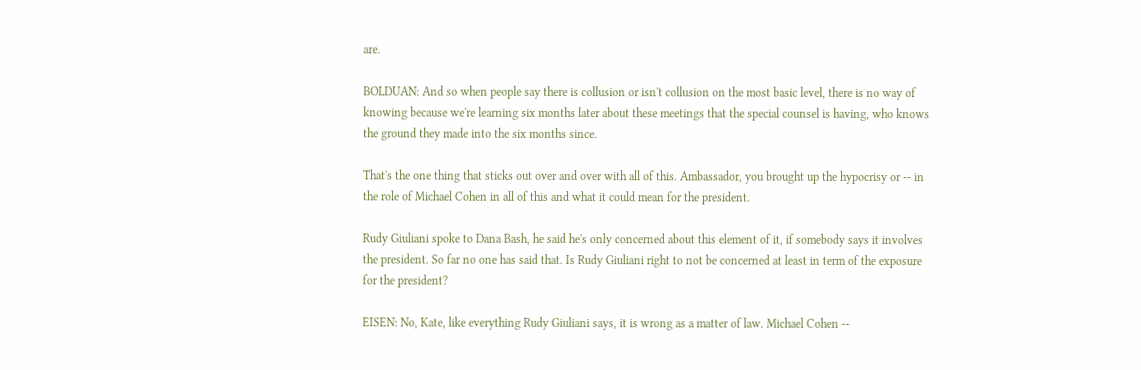are.

BOLDUAN: And so when people say there is collusion or isn't collusion on the most basic level, there is no way of knowing because we're learning six months later about these meetings that the special counsel is having, who knows the ground they made into the six months since.

That's the one thing that sticks out over and over with all of this. Ambassador, you brought up the hypocrisy or -- in the role of Michael Cohen in all of this and what it could mean for the president.

Rudy Giuliani spoke to Dana Bash, he said he's only concerned about this element of it, if somebody says it involves the president. So far no one has said that. Is Rudy Giuliani right to not be concerned at least in term of the exposure for the president?

EISEN: No, Kate, like everything Rudy Giuliani says, it is wrong as a matter of law. Michael Cohen --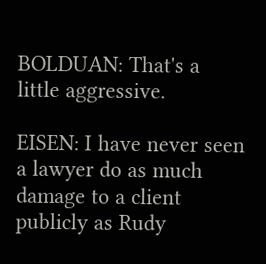BOLDUAN: That's a little aggressive.

EISEN: I have never seen a lawyer do as much damage to a client publicly as Rudy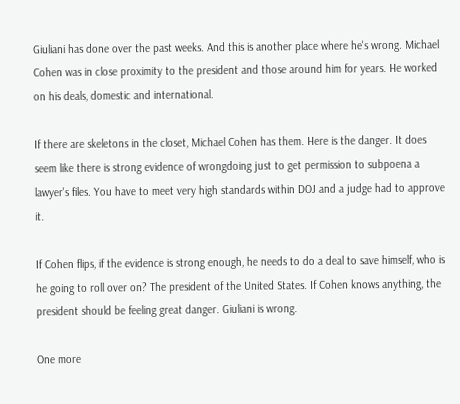Giuliani has done over the past weeks. And this is another place where he's wrong. Michael Cohen was in close proximity to the president and those around him for years. He worked on his deals, domestic and international.

If there are skeletons in the closet, Michael Cohen has them. Here is the danger. It does seem like there is strong evidence of wrongdoing just to get permission to subpoena a lawyer's files. You have to meet very high standards within DOJ and a judge had to approve it.

If Cohen flips, if the evidence is strong enough, he needs to do a deal to save himself, who is he going to roll over on? The president of the United States. If Cohen knows anything, the president should be feeling great danger. Giuliani is wrong.

One more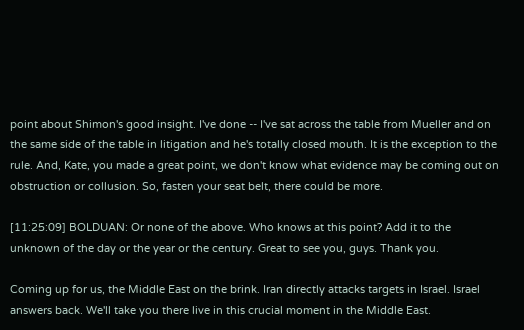point about Shimon's good insight. I've done -- I've sat across the table from Mueller and on the same side of the table in litigation and he's totally closed mouth. It is the exception to the rule. And, Kate, you made a great point, we don't know what evidence may be coming out on obstruction or collusion. So, fasten your seat belt, there could be more.

[11:25:09] BOLDUAN: Or none of the above. Who knows at this point? Add it to the unknown of the day or the year or the century. Great to see you, guys. Thank you.

Coming up for us, the Middle East on the brink. Iran directly attacks targets in Israel. Israel answers back. We'll take you there live in this crucial moment in the Middle East.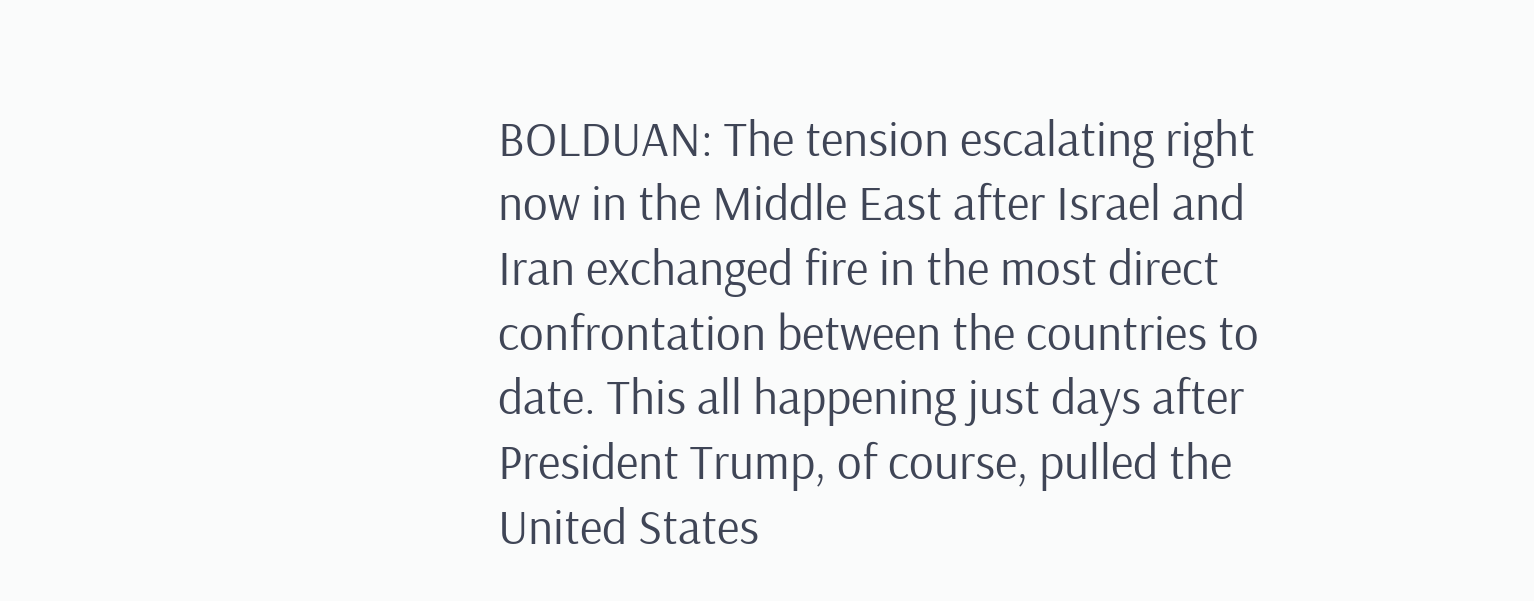BOLDUAN: The tension escalating right now in the Middle East after Israel and Iran exchanged fire in the most direct confrontation between the countries to date. This all happening just days after President Trump, of course, pulled the United States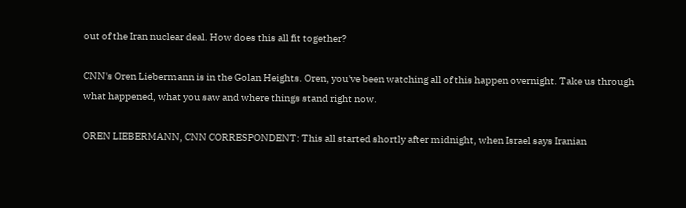out of the Iran nuclear deal. How does this all fit together?

CNN's Oren Liebermann is in the Golan Heights. Oren, you've been watching all of this happen overnight. Take us through what happened, what you saw and where things stand right now.

OREN LIEBERMANN, CNN CORRESPONDENT: This all started shortly after midnight, when Israel says Iranian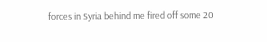forces in Syria behind me fired off some 20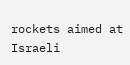rockets aimed at Israeli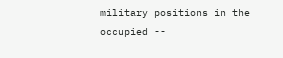military positions in the occupied --